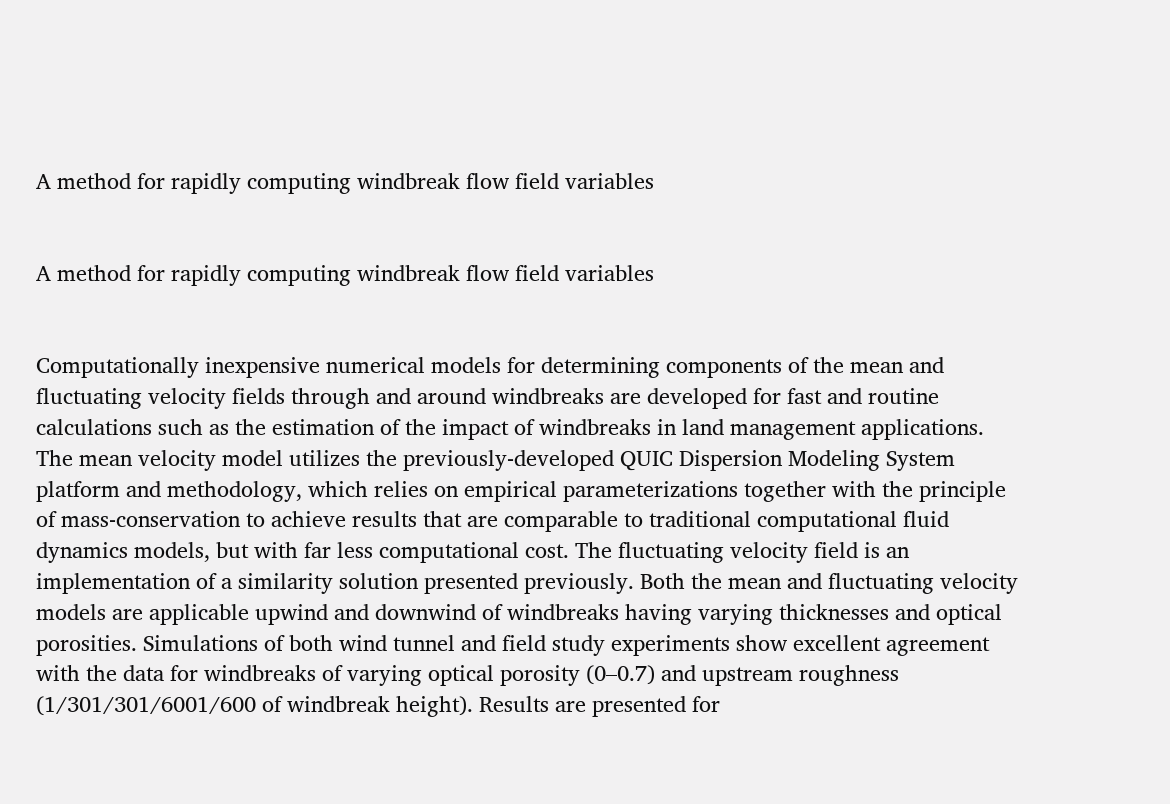A method for rapidly computing windbreak flow field variables


A method for rapidly computing windbreak flow field variables


Computationally inexpensive numerical models for determining components of the mean and fluctuating velocity fields through and around windbreaks are developed for fast and routine calculations such as the estimation of the impact of windbreaks in land management applications. The mean velocity model utilizes the previously-developed QUIC Dispersion Modeling System platform and methodology, which relies on empirical parameterizations together with the principle of mass-conservation to achieve results that are comparable to traditional computational fluid dynamics models, but with far less computational cost. The fluctuating velocity field is an implementation of a similarity solution presented previously. Both the mean and fluctuating velocity models are applicable upwind and downwind of windbreaks having varying thicknesses and optical porosities. Simulations of both wind tunnel and field study experiments show excellent agreement with the data for windbreaks of varying optical porosity (0–0.7) and upstream roughness (1/301/301/6001/600 of windbreak height). Results are presented for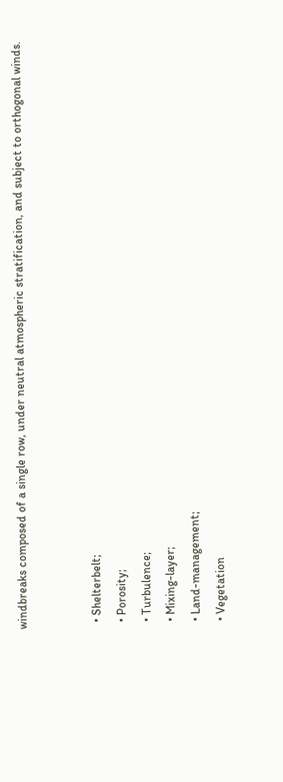windbreaks composed of a single row, under neutral atmospheric stratification, and subject to orthogonal winds.


  • Shelterbelt;
  • Porosity;
  • Turbulence;
  • Mixing-layer;
  • Land-management;
  • Vegetation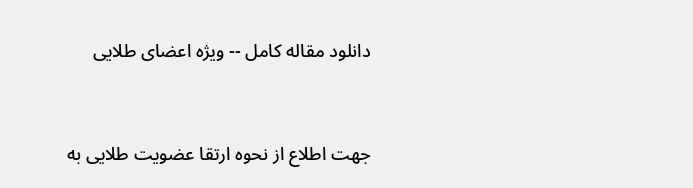دانلود مقاله کامل -- ویژه اعضای طلایی


جهت اطلاع از نحوه ارتقا عضویت طلایی به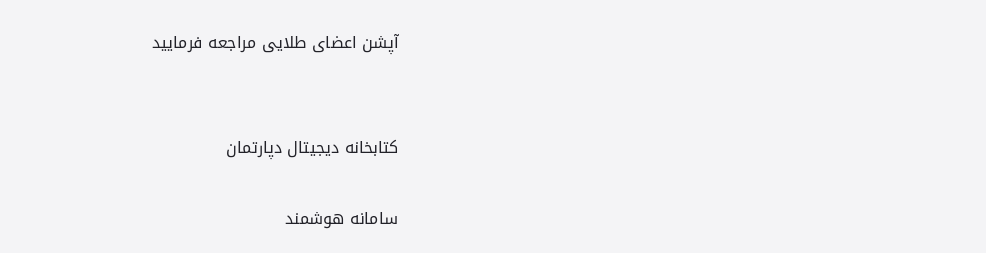آپشن اعضای طلایی مراجعه فرمایید


کتابخانه دیجیتال دپارتمان

سامانه هوشمند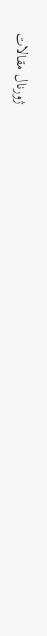ژورنال مقالات